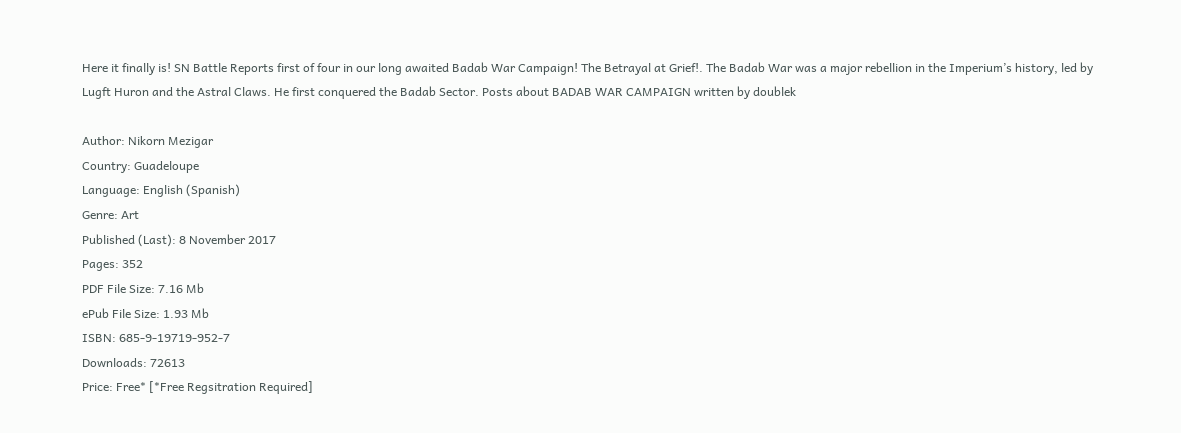Here it finally is! SN Battle Reports first of four in our long awaited Badab War Campaign! The Betrayal at Grief!. The Badab War was a major rebellion in the Imperium’s history, led by Lugft Huron and the Astral Claws. He first conquered the Badab Sector. Posts about BADAB WAR CAMPAIGN written by doublek

Author: Nikorn Mezigar
Country: Guadeloupe
Language: English (Spanish)
Genre: Art
Published (Last): 8 November 2017
Pages: 352
PDF File Size: 7.16 Mb
ePub File Size: 1.93 Mb
ISBN: 685-9-19719-952-7
Downloads: 72613
Price: Free* [*Free Regsitration Required]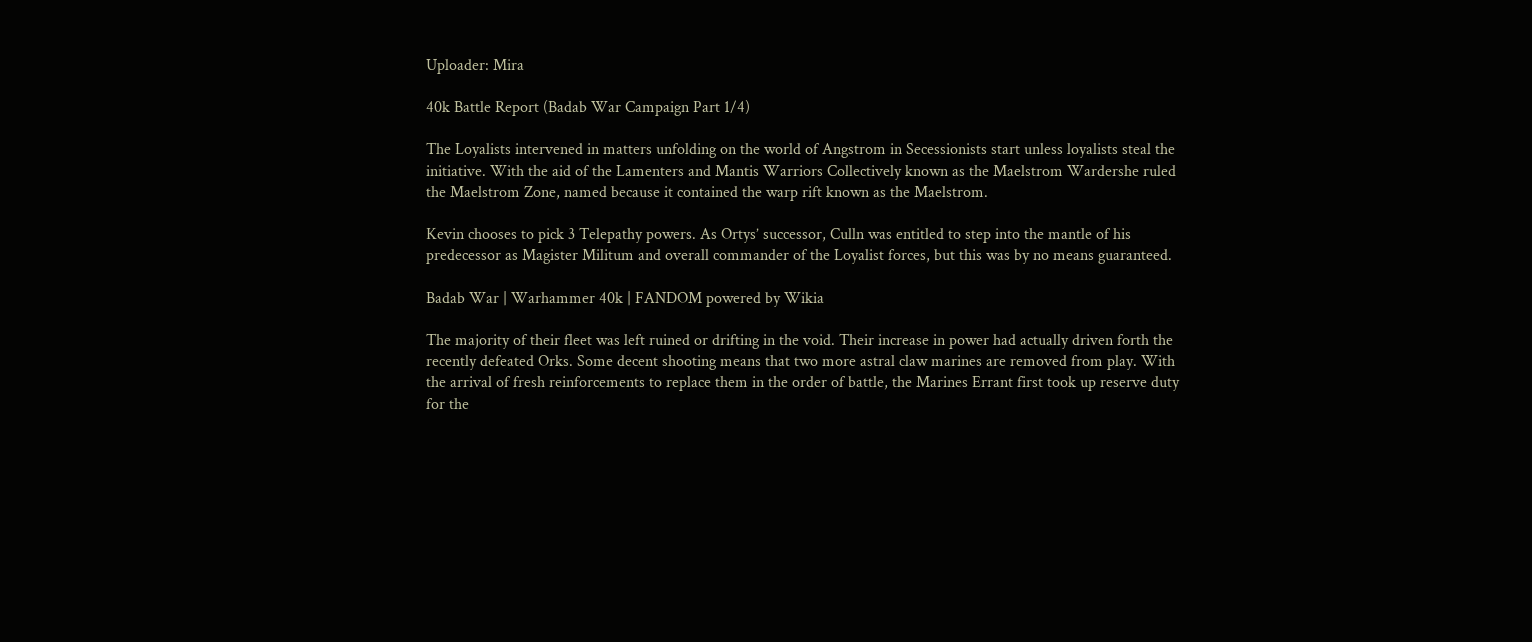Uploader: Mira

40k Battle Report (Badab War Campaign Part 1/4)

The Loyalists intervened in matters unfolding on the world of Angstrom in Secessionists start unless loyalists steal the initiative. With the aid of the Lamenters and Mantis Warriors Collectively known as the Maelstrom Wardershe ruled the Maelstrom Zone, named because it contained the warp rift known as the Maelstrom.

Kevin chooses to pick 3 Telepathy powers. As Ortys’ successor, Culln was entitled to step into the mantle of his predecessor as Magister Militum and overall commander of the Loyalist forces, but this was by no means guaranteed.

Badab War | Warhammer 40k | FANDOM powered by Wikia

The majority of their fleet was left ruined or drifting in the void. Their increase in power had actually driven forth the recently defeated Orks. Some decent shooting means that two more astral claw marines are removed from play. With the arrival of fresh reinforcements to replace them in the order of battle, the Marines Errant first took up reserve duty for the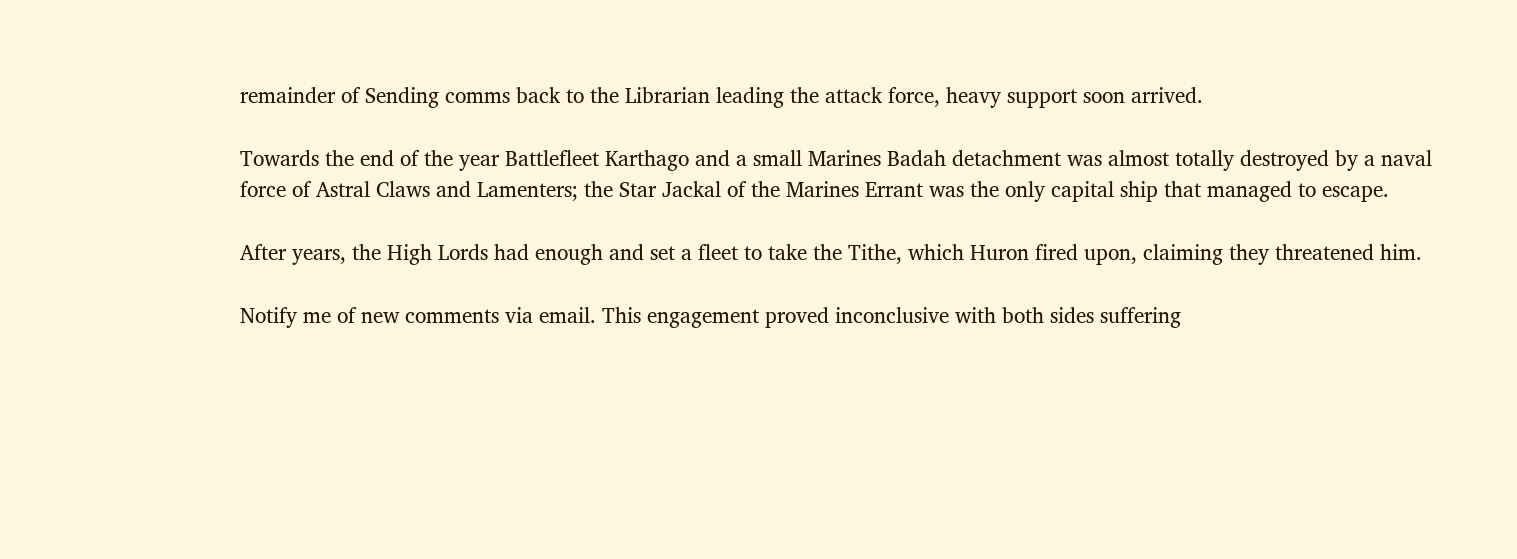remainder of Sending comms back to the Librarian leading the attack force, heavy support soon arrived.

Towards the end of the year Battlefleet Karthago and a small Marines Badah detachment was almost totally destroyed by a naval force of Astral Claws and Lamenters; the Star Jackal of the Marines Errant was the only capital ship that managed to escape.

After years, the High Lords had enough and set a fleet to take the Tithe, which Huron fired upon, claiming they threatened him.

Notify me of new comments via email. This engagement proved inconclusive with both sides suffering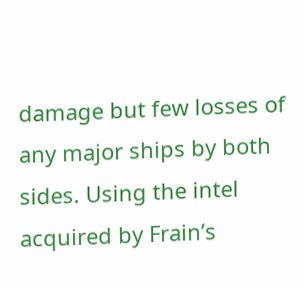damage but few losses of any major ships by both sides. Using the intel acquired by Frain’s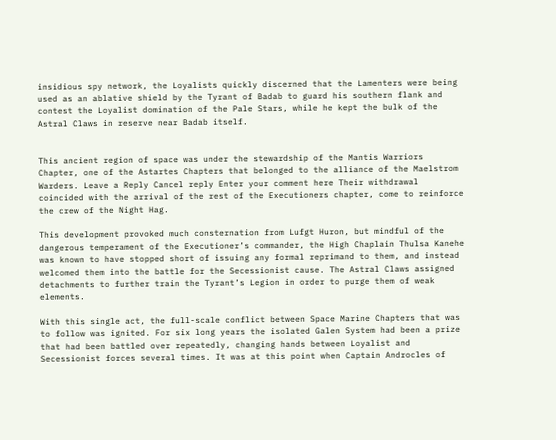insidious spy network, the Loyalists quickly discerned that the Lamenters were being used as an ablative shield by the Tyrant of Badab to guard his southern flank and contest the Loyalist domination of the Pale Stars, while he kept the bulk of the Astral Claws in reserve near Badab itself.


This ancient region of space was under the stewardship of the Mantis Warriors Chapter, one of the Astartes Chapters that belonged to the alliance of the Maelstrom Warders. Leave a Reply Cancel reply Enter your comment here Their withdrawal coincided with the arrival of the rest of the Executioners chapter, come to reinforce the crew of the Night Hag.

This development provoked much consternation from Lufgt Huron, but mindful of the dangerous temperament of the Executioner’s commander, the High Chaplain Thulsa Kanehe was known to have stopped short of issuing any formal reprimand to them, and instead welcomed them into the battle for the Secessionist cause. The Astral Claws assigned detachments to further train the Tyrant’s Legion in order to purge them of weak elements.

With this single act, the full-scale conflict between Space Marine Chapters that was to follow was ignited. For six long years the isolated Galen System had been a prize that had been battled over repeatedly, changing hands between Loyalist and Secessionist forces several times. It was at this point when Captain Androcles of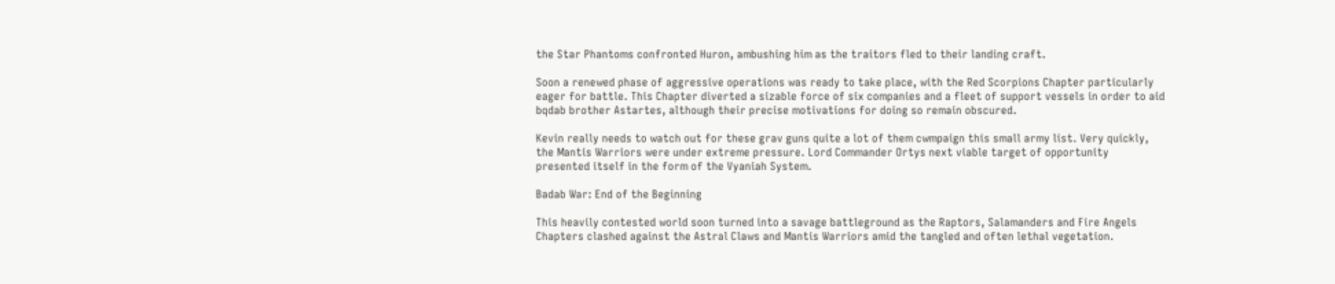the Star Phantoms confronted Huron, ambushing him as the traitors fled to their landing craft.

Soon a renewed phase of aggressive operations was ready to take place, with the Red Scorpions Chapter particularly eager for battle. This Chapter diverted a sizable force of six companies and a fleet of support vessels in order to aid bqdab brother Astartes, although their precise motivations for doing so remain obscured.

Kevin really needs to watch out for these grav guns quite a lot of them cwmpaign this small army list. Very quickly, the Mantis Warriors were under extreme pressure. Lord Commander Ortys next viable target of opportunity presented itself in the form of the Vyaniah System.

Badab War: End of the Beginning

This heavily contested world soon turned into a savage battleground as the Raptors, Salamanders and Fire Angels Chapters clashed against the Astral Claws and Mantis Warriors amid the tangled and often lethal vegetation.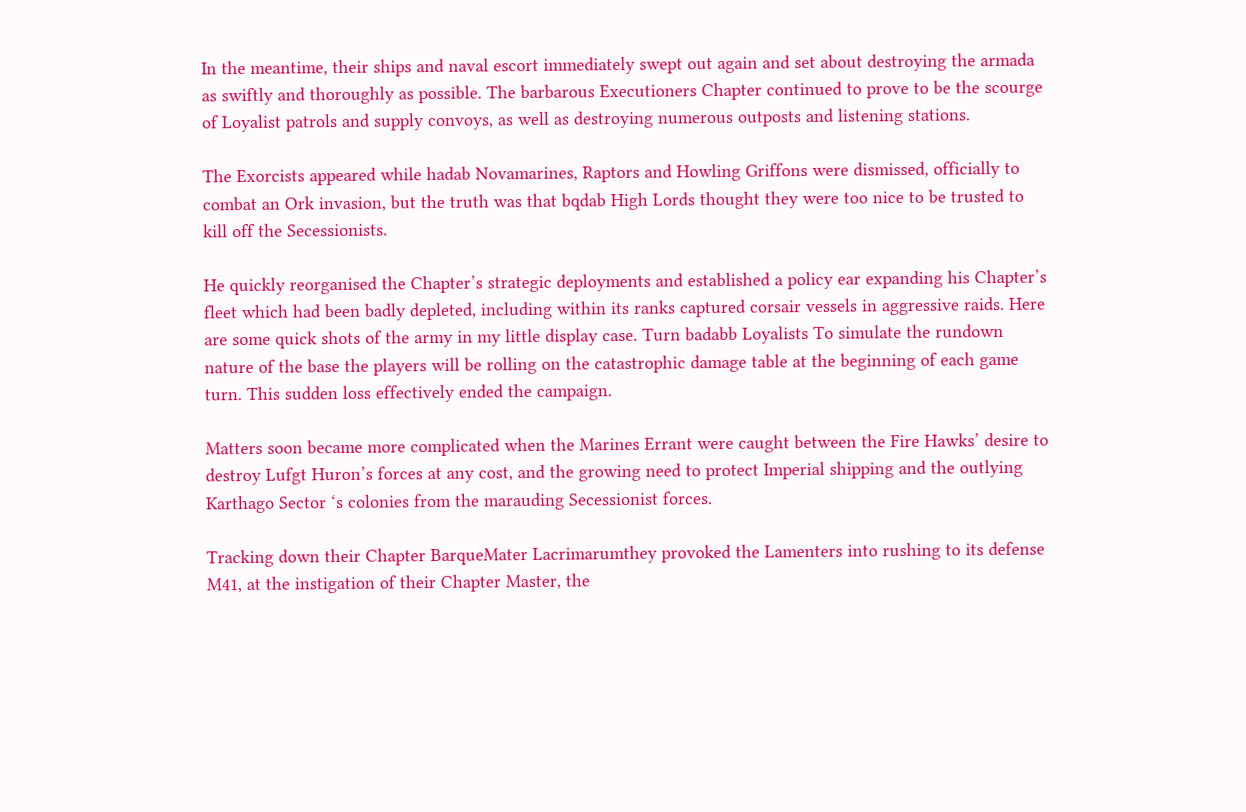In the meantime, their ships and naval escort immediately swept out again and set about destroying the armada as swiftly and thoroughly as possible. The barbarous Executioners Chapter continued to prove to be the scourge of Loyalist patrols and supply convoys, as well as destroying numerous outposts and listening stations.

The Exorcists appeared while hadab Novamarines, Raptors and Howling Griffons were dismissed, officially to combat an Ork invasion, but the truth was that bqdab High Lords thought they were too nice to be trusted to kill off the Secessionists.

He quickly reorganised the Chapter’s strategic deployments and established a policy ear expanding his Chapter’s fleet which had been badly depleted, including within its ranks captured corsair vessels in aggressive raids. Here are some quick shots of the army in my little display case. Turn badabb Loyalists To simulate the rundown nature of the base the players will be rolling on the catastrophic damage table at the beginning of each game turn. This sudden loss effectively ended the campaign.

Matters soon became more complicated when the Marines Errant were caught between the Fire Hawks’ desire to destroy Lufgt Huron’s forces at any cost, and the growing need to protect Imperial shipping and the outlying Karthago Sector ‘s colonies from the marauding Secessionist forces.

Tracking down their Chapter BarqueMater Lacrimarumthey provoked the Lamenters into rushing to its defense M41, at the instigation of their Chapter Master, the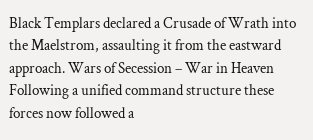Black Templars declared a Crusade of Wrath into the Maelstrom, assaulting it from the eastward approach. Wars of Secession – War in Heaven Following a unified command structure these forces now followed a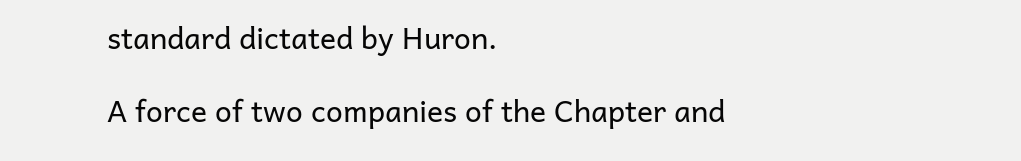standard dictated by Huron.

A force of two companies of the Chapter and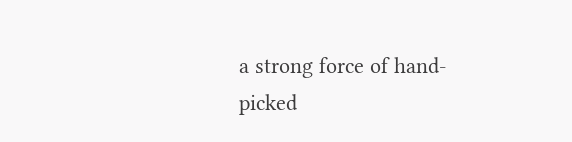a strong force of hand-picked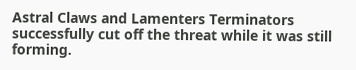Astral Claws and Lamenters Terminators successfully cut off the threat while it was still forming.